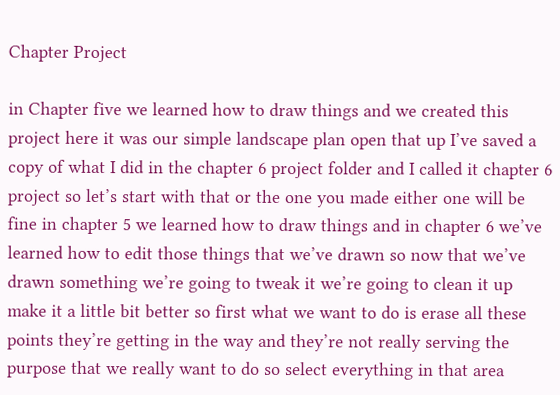Chapter Project

in Chapter five we learned how to draw things and we created this project here it was our simple landscape plan open that up I’ve saved a copy of what I did in the chapter 6 project folder and I called it chapter 6 project so let’s start with that or the one you made either one will be fine in chapter 5 we learned how to draw things and in chapter 6 we’ve learned how to edit those things that we’ve drawn so now that we’ve drawn something we’re going to tweak it we’re going to clean it up make it a little bit better so first what we want to do is erase all these points they’re getting in the way and they’re not really serving the purpose that we really want to do so select everything in that area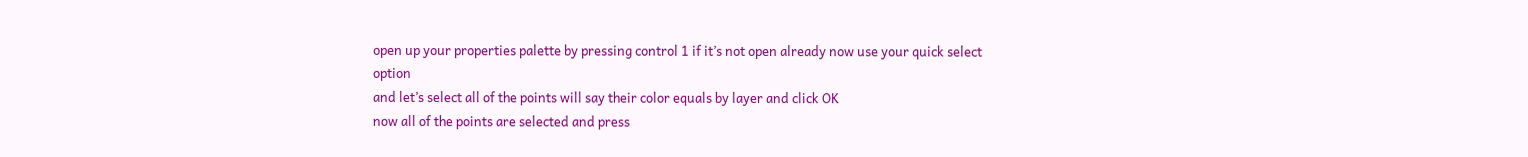open up your properties palette by pressing control 1 if it’s not open already now use your quick select option
and let’s select all of the points will say their color equals by layer and click OK
now all of the points are selected and press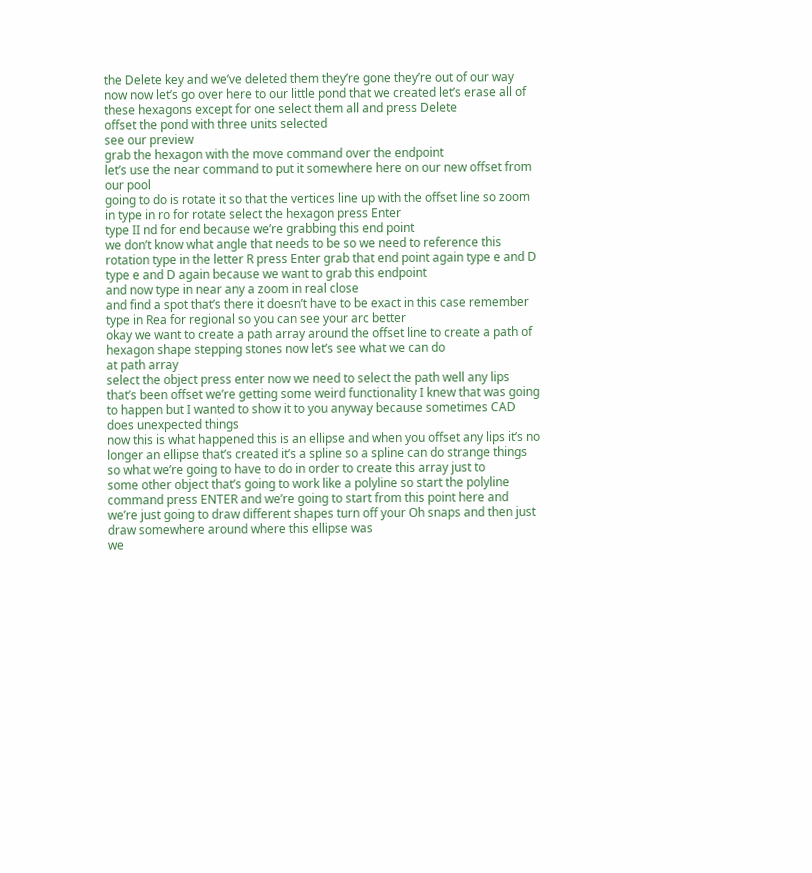the Delete key and we’ve deleted them they’re gone they’re out of our way now now let’s go over here to our little pond that we created let’s erase all of these hexagons except for one select them all and press Delete
offset the pond with three units selected
see our preview
grab the hexagon with the move command over the endpoint
let’s use the near command to put it somewhere here on our new offset from our pool
going to do is rotate it so that the vertices line up with the offset line so zoom in type in ro for rotate select the hexagon press Enter
type II nd for end because we’re grabbing this end point
we don’t know what angle that needs to be so we need to reference this rotation type in the letter R press Enter grab that end point again type e and D type e and D again because we want to grab this endpoint
and now type in near any a zoom in real close
and find a spot that’s there it doesn’t have to be exact in this case remember type in Rea for regional so you can see your arc better
okay we want to create a path array around the offset line to create a path of hexagon shape stepping stones now let’s see what we can do
at path array
select the object press enter now we need to select the path well any lips that’s been offset we’re getting some weird functionality I knew that was going to happen but I wanted to show it to you anyway because sometimes CAD does unexpected things
now this is what happened this is an ellipse and when you offset any lips it’s no longer an ellipse that’s created it’s a spline so a spline can do strange things so what we’re going to have to do in order to create this array just to
some other object that’s going to work like a polyline so start the polyline command press ENTER and we’re going to start from this point here and we’re just going to draw different shapes turn off your Oh snaps and then just draw somewhere around where this ellipse was
we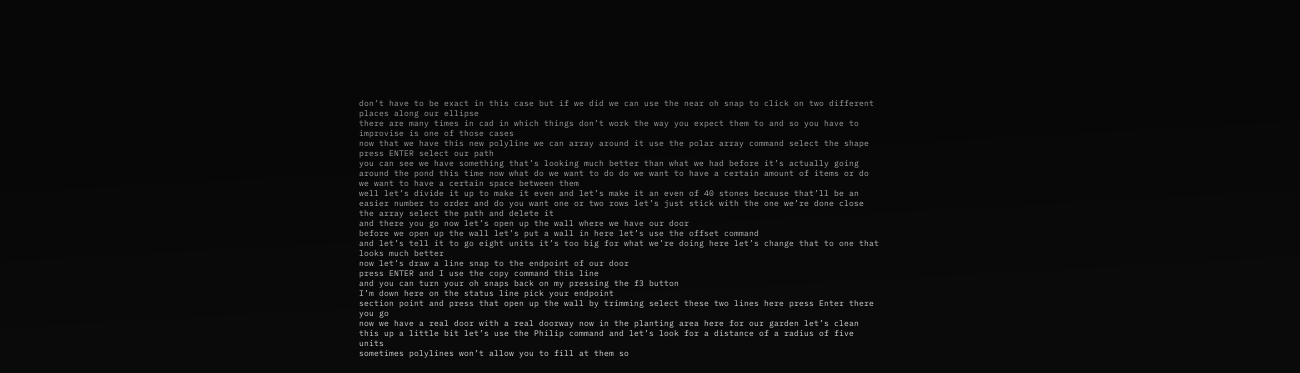don’t have to be exact in this case but if we did we can use the near oh snap to click on two different places along our ellipse
there are many times in cad in which things don’t work the way you expect them to and so you have to improvise is one of those cases
now that we have this new polyline we can array around it use the polar array command select the shape press ENTER select our path
you can see we have something that’s looking much better than what we had before it’s actually going around the pond this time now what do we want to do do we want to have a certain amount of items or do we want to have a certain space between them
well let’s divide it up to make it even and let’s make it an even of 40 stones because that’ll be an easier number to order and do you want one or two rows let’s just stick with the one we’re done close the array select the path and delete it
and there you go now let’s open up the wall where we have our door
before we open up the wall let’s put a wall in here let’s use the offset command
and let’s tell it to go eight units it’s too big for what we’re doing here let’s change that to one that looks much better
now let’s draw a line snap to the endpoint of our door
press ENTER and I use the copy command this line
and you can turn your oh snaps back on my pressing the f3 button
I’m down here on the status line pick your endpoint
section point and press that open up the wall by trimming select these two lines here press Enter there you go
now we have a real door with a real doorway now in the planting area here for our garden let’s clean this up a little bit let’s use the Philip command and let’s look for a distance of a radius of five units
sometimes polylines won’t allow you to fill at them so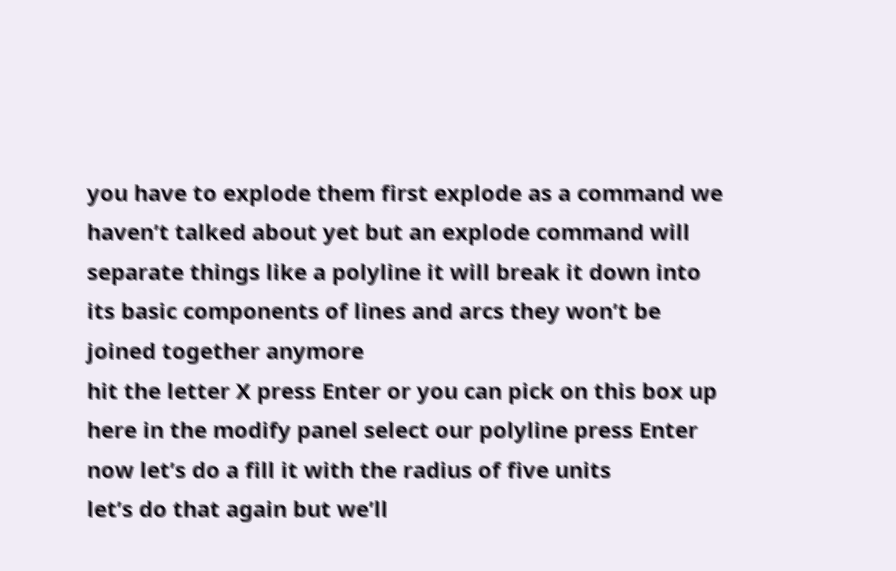you have to explode them first explode as a command we haven’t talked about yet but an explode command will separate things like a polyline it will break it down into its basic components of lines and arcs they won’t be joined together anymore
hit the letter X press Enter or you can pick on this box up here in the modify panel select our polyline press Enter now let’s do a fill it with the radius of five units
let’s do that again but we’ll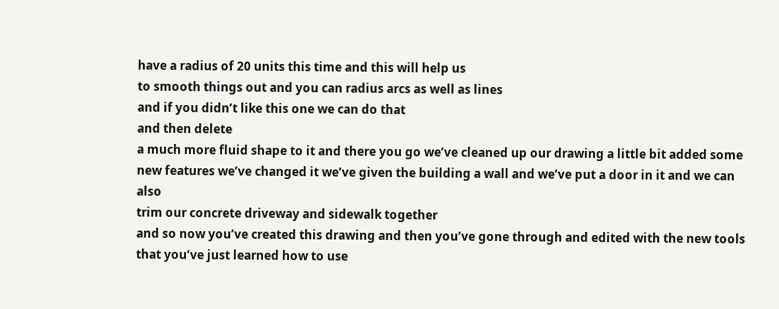have a radius of 20 units this time and this will help us
to smooth things out and you can radius arcs as well as lines
and if you didn’t like this one we can do that
and then delete
a much more fluid shape to it and there you go we’ve cleaned up our drawing a little bit added some new features we’ve changed it we’ve given the building a wall and we’ve put a door in it and we can also
trim our concrete driveway and sidewalk together
and so now you’ve created this drawing and then you’ve gone through and edited with the new tools that you’ve just learned how to use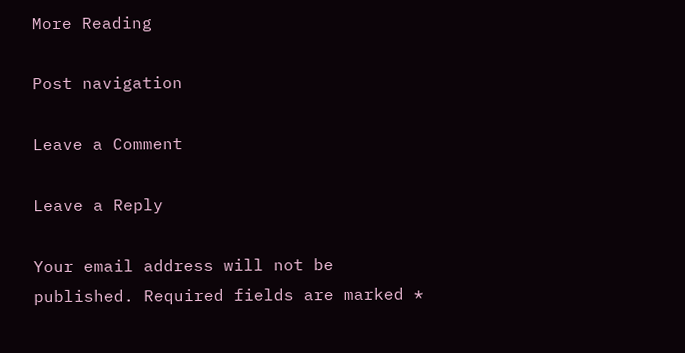More Reading

Post navigation

Leave a Comment

Leave a Reply

Your email address will not be published. Required fields are marked *